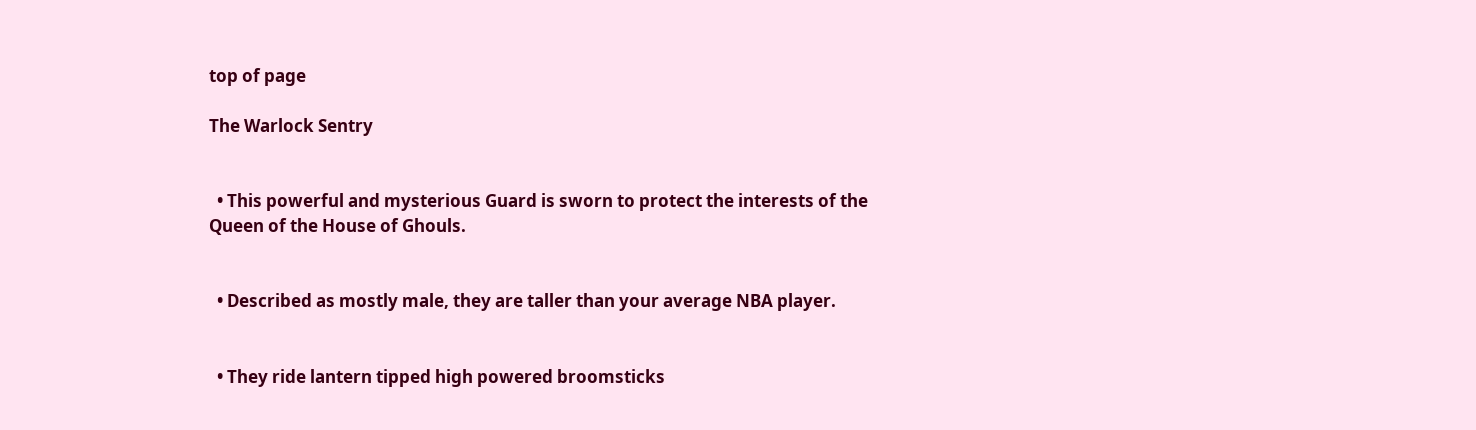top of page

The Warlock Sentry


  • This powerful and mysterious Guard is sworn to protect the interests of the Queen of the House of Ghouls.


  • Described as mostly male, they are taller than your average NBA player.


  • They ride lantern tipped high powered broomsticks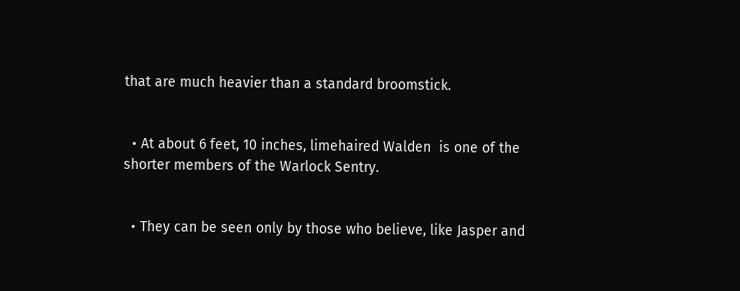that are much heavier than a standard broomstick.


  • At about 6 feet, 10 inches, limehaired Walden  is one of the shorter members of the Warlock Sentry.


  • They can be seen only by those who believe, like Jasper and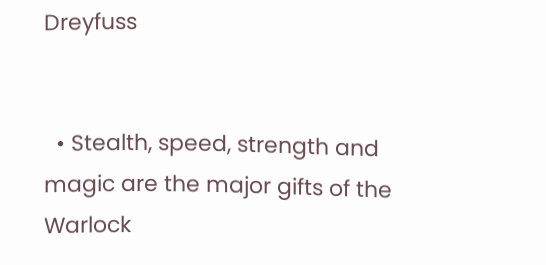Dreyfuss


  • Stealth, speed, strength and magic are the major gifts of the Warlock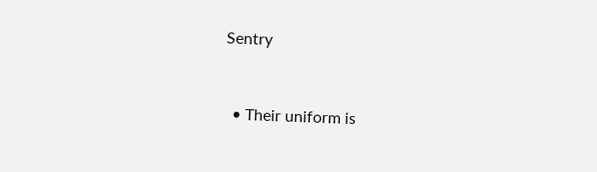Sentry


  • Their uniform is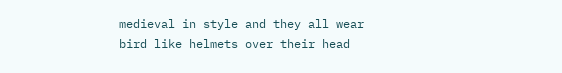medieval in style and they all wear bird like helmets over their head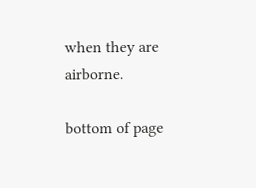when they are airborne.

bottom of page